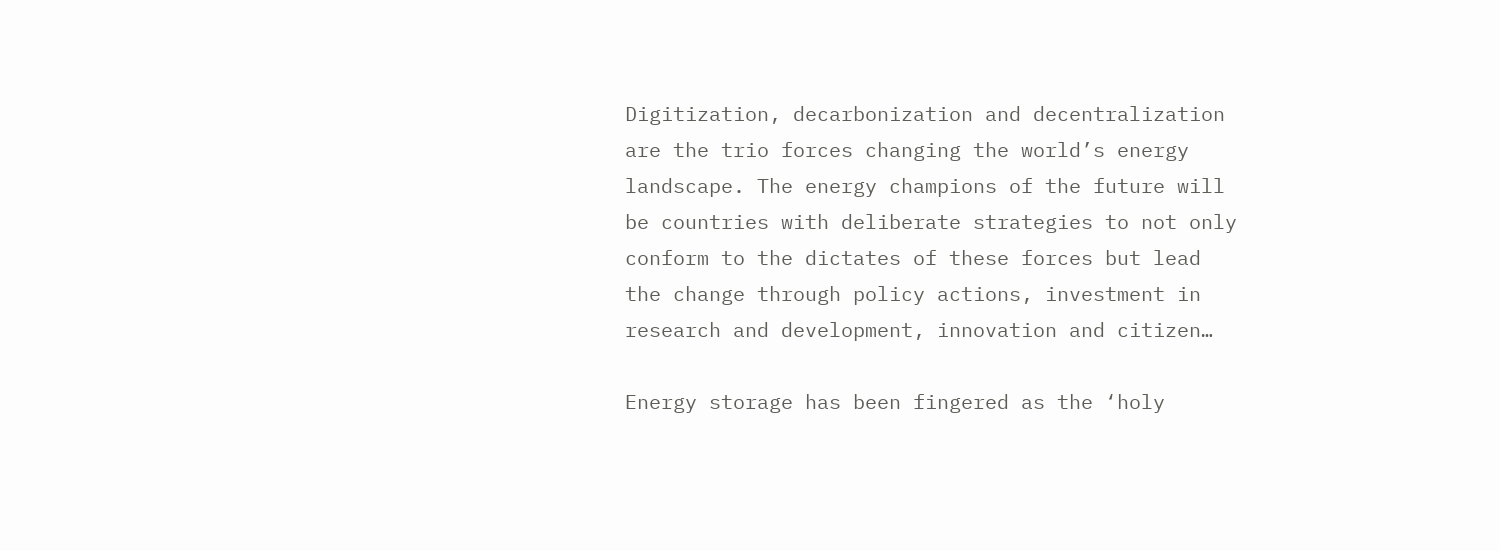Digitization, decarbonization and decentralization are the trio forces changing the world’s energy landscape. The energy champions of the future will be countries with deliberate strategies to not only conform to the dictates of these forces but lead the change through policy actions, investment in research and development, innovation and citizen…

Energy storage has been fingered as the ‘holy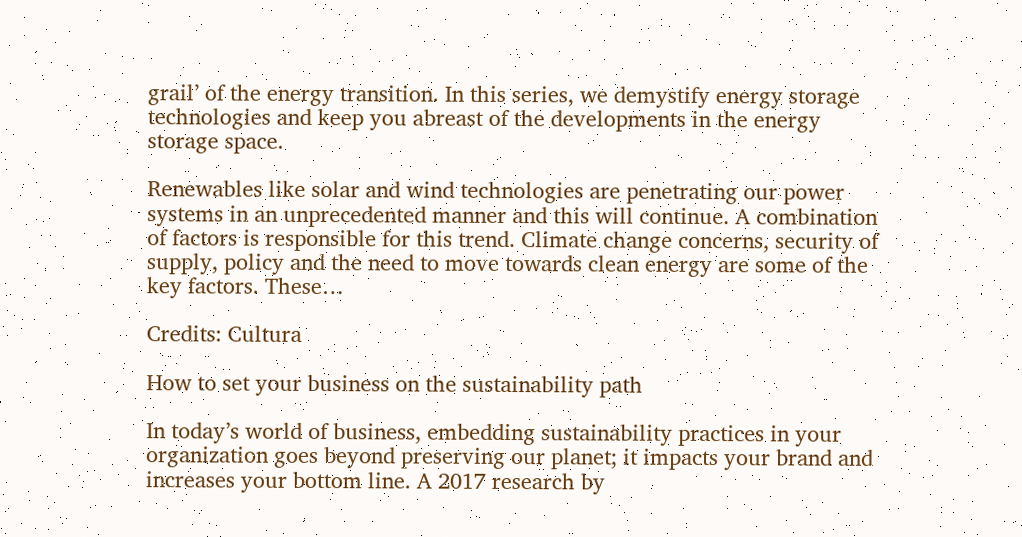grail’ of the energy transition. In this series, we demystify energy storage technologies and keep you abreast of the developments in the energy storage space.

Renewables like solar and wind technologies are penetrating our power systems in an unprecedented manner and this will continue. A combination of factors is responsible for this trend. Climate change concerns, security of supply, policy and the need to move towards clean energy are some of the key factors. These…

Credits: Cultura

How to set your business on the sustainability path

In today’s world of business, embedding sustainability practices in your organization goes beyond preserving our planet; it impacts your brand and increases your bottom line. A 2017 research by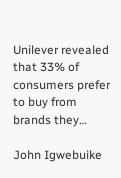Unilever revealed that 33% of consumers prefer to buy from brands they…

John Igwebuike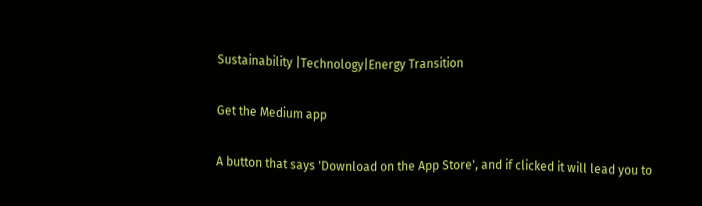Sustainability |Technology|Energy Transition

Get the Medium app

A button that says 'Download on the App Store', and if clicked it will lead you to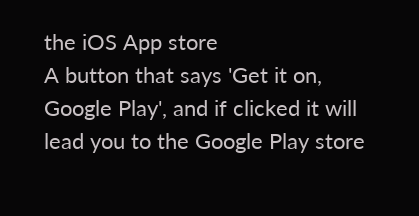the iOS App store
A button that says 'Get it on, Google Play', and if clicked it will lead you to the Google Play store